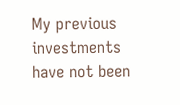My previous investments have not been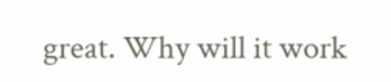great. Why will it work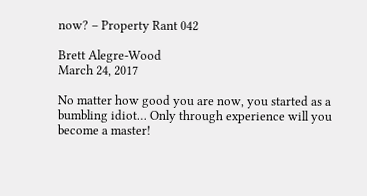now? – Property Rant 042

Brett Alegre-Wood
March 24, 2017

No matter how good you are now, you started as a bumbling idiot… Only through experience will you become a master!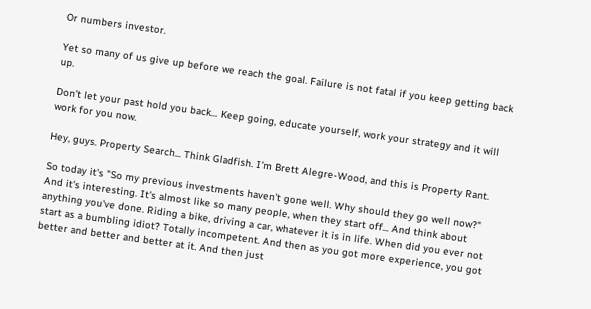Or numbers investor.

Yet so many of us give up before we reach the goal. Failure is not fatal if you keep getting back up.

Don’t let your past hold you back… Keep going, educate yourself, work your strategy and it will work for you now.

Hey, guys. Property Search... Think Gladfish. I'm Brett Alegre-Wood, and this is Property Rant.

So today it's "So my previous investments haven't gone well. Why should they go well now?" And it's interesting. It's almost like so many people, when they start off... And think about anything you've done. Riding a bike, driving a car, whatever it is in life. When did you ever not start as a bumbling idiot? Totally incompetent. And then as you got more experience, you got better and better and better at it. And then just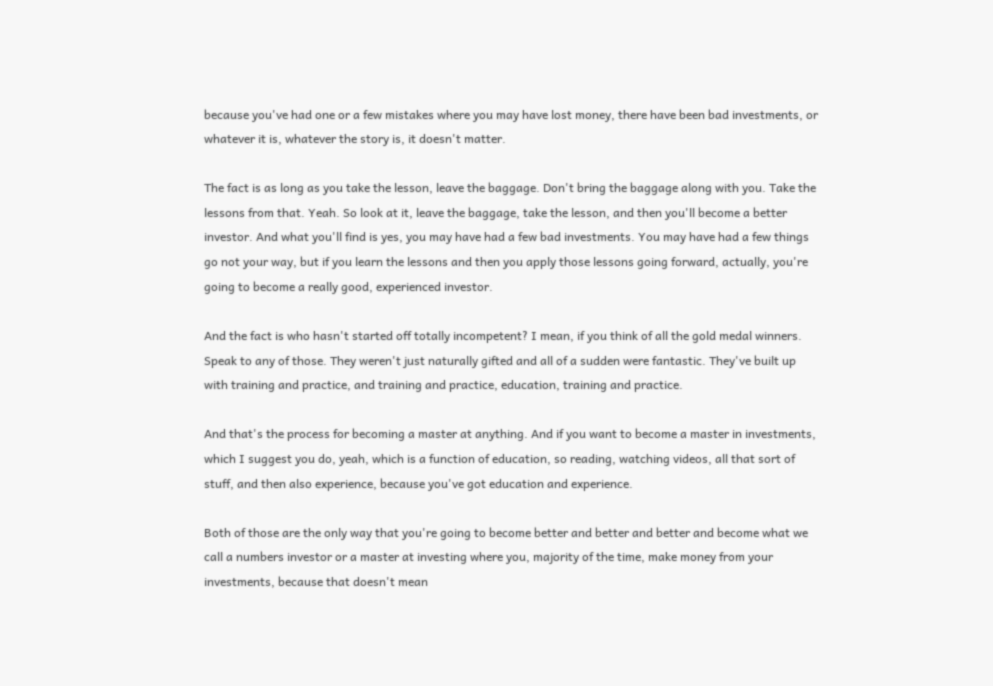because you've had one or a few mistakes where you may have lost money, there have been bad investments, or whatever it is, whatever the story is, it doesn't matter.

The fact is as long as you take the lesson, leave the baggage. Don't bring the baggage along with you. Take the lessons from that. Yeah. So look at it, leave the baggage, take the lesson, and then you'll become a better investor. And what you'll find is yes, you may have had a few bad investments. You may have had a few things go not your way, but if you learn the lessons and then you apply those lessons going forward, actually, you're going to become a really good, experienced investor.

And the fact is who hasn't started off totally incompetent? I mean, if you think of all the gold medal winners. Speak to any of those. They weren't just naturally gifted and all of a sudden were fantastic. They've built up with training and practice, and training and practice, education, training and practice.

And that's the process for becoming a master at anything. And if you want to become a master in investments, which I suggest you do, yeah, which is a function of education, so reading, watching videos, all that sort of stuff, and then also experience, because you've got education and experience.

Both of those are the only way that you're going to become better and better and better and become what we call a numbers investor or a master at investing where you, majority of the time, make money from your investments, because that doesn't mean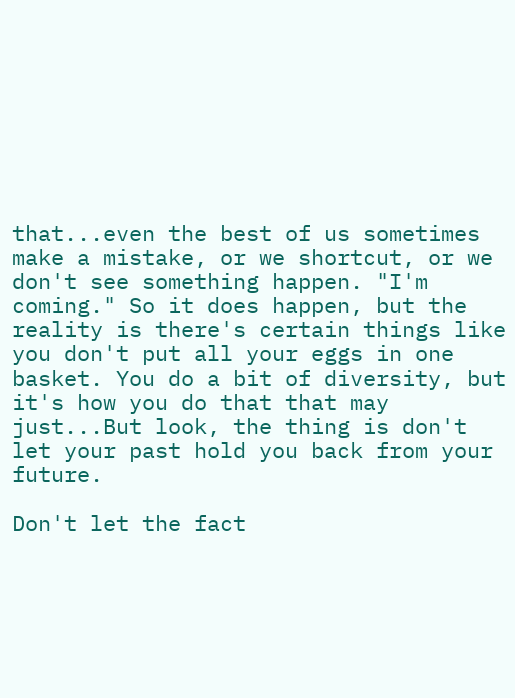that...even the best of us sometimes make a mistake, or we shortcut, or we don't see something happen. "I'm coming." So it does happen, but the reality is there's certain things like you don't put all your eggs in one basket. You do a bit of diversity, but it's how you do that that may just...But look, the thing is don't let your past hold you back from your future.

Don't let the fact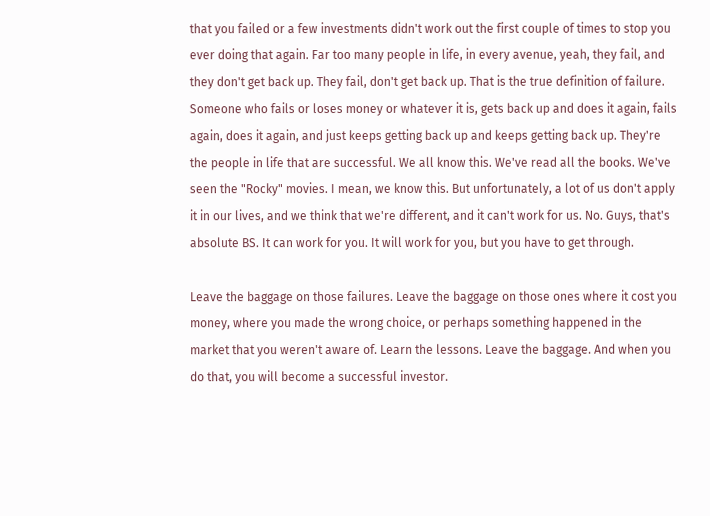that you failed or a few investments didn't work out the first couple of times to stop you ever doing that again. Far too many people in life, in every avenue, yeah, they fail, and they don't get back up. They fail, don't get back up. That is the true definition of failure. Someone who fails or loses money or whatever it is, gets back up and does it again, fails again, does it again, and just keeps getting back up and keeps getting back up. They're the people in life that are successful. We all know this. We've read all the books. We've seen the "Rocky" movies. I mean, we know this. But unfortunately, a lot of us don't apply it in our lives, and we think that we're different, and it can't work for us. No. Guys, that's absolute BS. It can work for you. It will work for you, but you have to get through.

Leave the baggage on those failures. Leave the baggage on those ones where it cost you money, where you made the wrong choice, or perhaps something happened in the market that you weren't aware of. Learn the lessons. Leave the baggage. And when you do that, you will become a successful investor.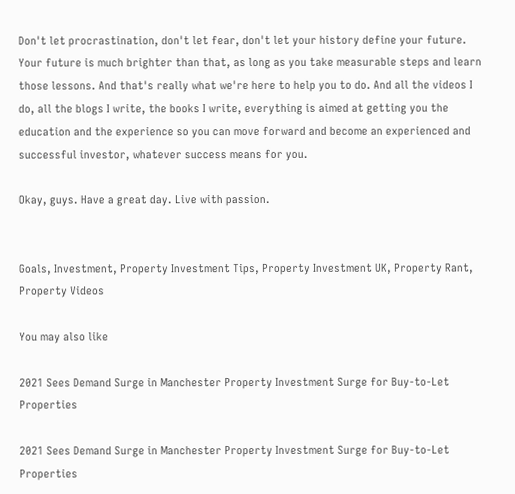Don't let procrastination, don't let fear, don't let your history define your future. Your future is much brighter than that, as long as you take measurable steps and learn those lessons. And that's really what we're here to help you to do. And all the videos I do, all the blogs I write, the books I write, everything is aimed at getting you the education and the experience so you can move forward and become an experienced and successful investor, whatever success means for you.

Okay, guys. Have a great day. Live with passion.


Goals, Investment, Property Investment Tips, Property Investment UK, Property Rant, Property Videos

You may also like

2021 Sees Demand Surge in Manchester Property Investment Surge for Buy-to-Let Properties

2021 Sees Demand Surge in Manchester Property Investment Surge for Buy-to-Let Properties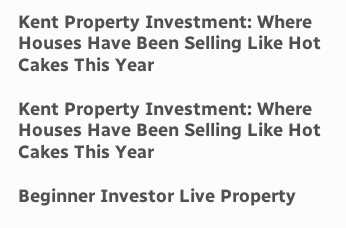Kent Property Investment: Where Houses Have Been Selling Like Hot Cakes This Year

Kent Property Investment: Where Houses Have Been Selling Like Hot Cakes This Year

Beginner Investor Live Property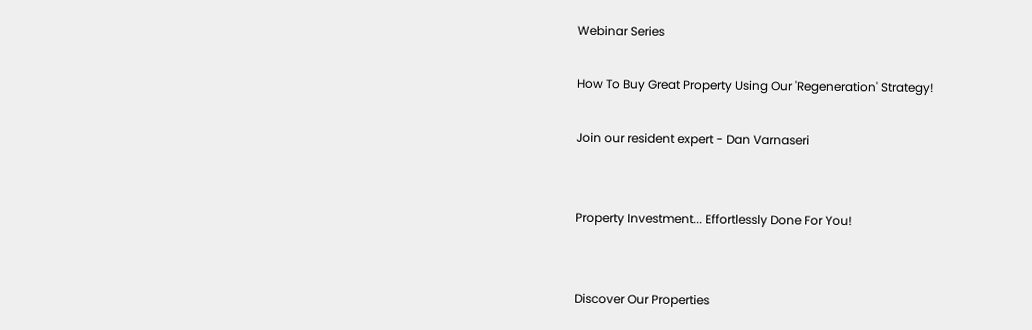Webinar Series

How To Buy Great Property Using Our 'Regeneration' Strategy!

Join our resident expert - Dan Varnaseri


Property Investment... Effortlessly Done For You!


Discover Our Properties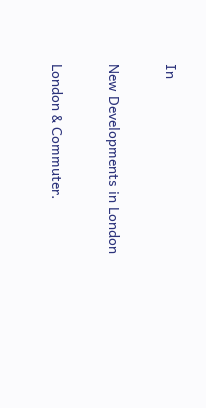In

New Developments in London

London & Commuter.